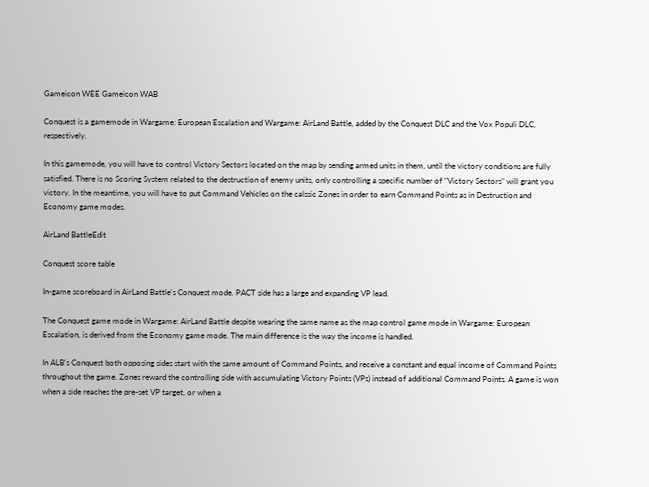Gameicon WEE Gameicon WAB

Conquest is a gamemode in Wargame: European Escalation and Wargame: AirLand Battle, added by the Conquest DLC and the Vox Populi DLC, respectively.

In this gamemode, you will have to control Victory Sectors located on the map by sending armed units in them, until the victory conditions are fully satisfied. There is no Scoring System related to the destruction of enemy units, only controlling a specific number of "Victory Sectors" will grant you victory. In the meantime, you will have to put Command Vehicles on the calssic Zones in order to earn Command Points as in Destruction and Economy game modes.

AirLand BattleEdit

Conquest score table

In-game scoreboard in AirLand Battle's Conquest mode. PACT side has a large and expanding VP lead.

The Conquest game mode in Wargame: AirLand Battle despite wearing the same name as the map control game mode in Wargame: European Escalation, is derived from the Economy game mode. The main difference is the way the income is handled.

In ALB's Conquest both opposing sides start with the same amount of Command Points, and receive a constant and equal income of Command Points throughout the game. Zones reward the controlling side with accumulating Victory Points (VPs) instead of additional Command Points. A game is won when a side reaches the pre-set VP target, or when a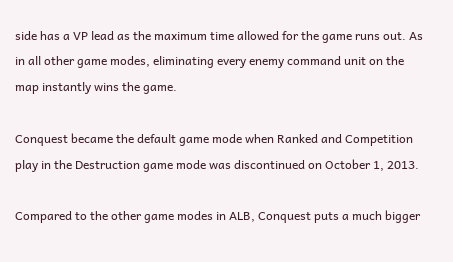side has a VP lead as the maximum time allowed for the game runs out. As in all other game modes, eliminating every enemy command unit on the map instantly wins the game.

Conquest became the default game mode when Ranked and Competition play in the Destruction game mode was discontinued on October 1, 2013.

Compared to the other game modes in ALB, Conquest puts a much bigger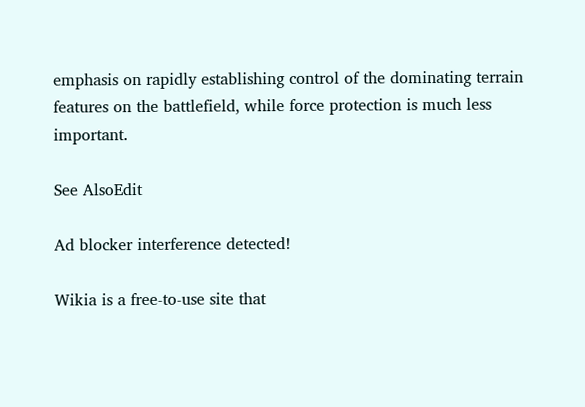emphasis on rapidly establishing control of the dominating terrain features on the battlefield, while force protection is much less important.

See AlsoEdit

Ad blocker interference detected!

Wikia is a free-to-use site that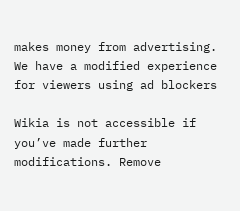makes money from advertising. We have a modified experience for viewers using ad blockers

Wikia is not accessible if you’ve made further modifications. Remove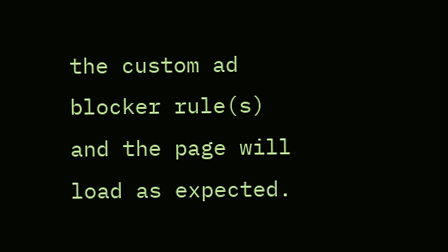the custom ad blocker rule(s) and the page will load as expected.